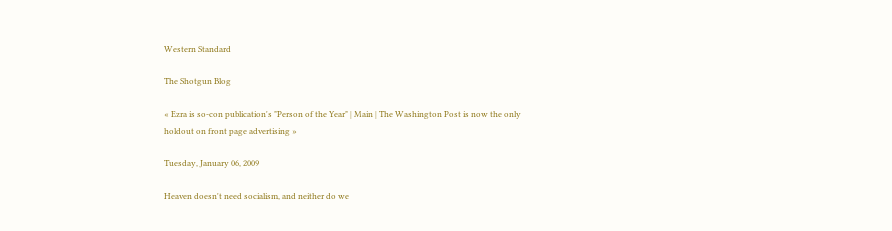Western Standard

The Shotgun Blog

« Ezra is so-con publication's "Person of the Year" | Main | The Washington Post is now the only holdout on front page advertising »

Tuesday, January 06, 2009

Heaven doesn't need socialism, and neither do we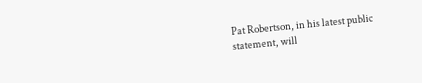Pat Robertson, in his latest public statement, will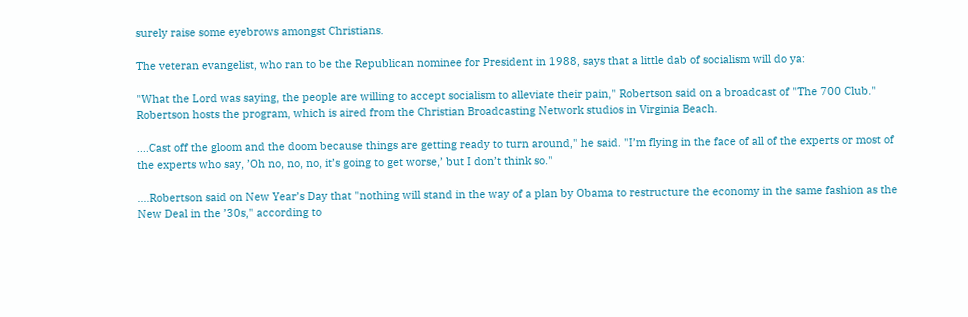surely raise some eyebrows amongst Christians.

The veteran evangelist, who ran to be the Republican nominee for President in 1988, says that a little dab of socialism will do ya:

"What the Lord was saying, the people are willing to accept socialism to alleviate their pain," Robertson said on a broadcast of "The 700 Club." Robertson hosts the program, which is aired from the Christian Broadcasting Network studios in Virginia Beach.

....Cast off the gloom and the doom because things are getting ready to turn around," he said. "I’m flying in the face of all of the experts or most of the experts who say, ’Oh no, no, no, it’s going to get worse,’ but I don’t think so."

....Robertson said on New Year’s Day that "nothing will stand in the way of a plan by Obama to restructure the economy in the same fashion as the New Deal in the ’30s," according to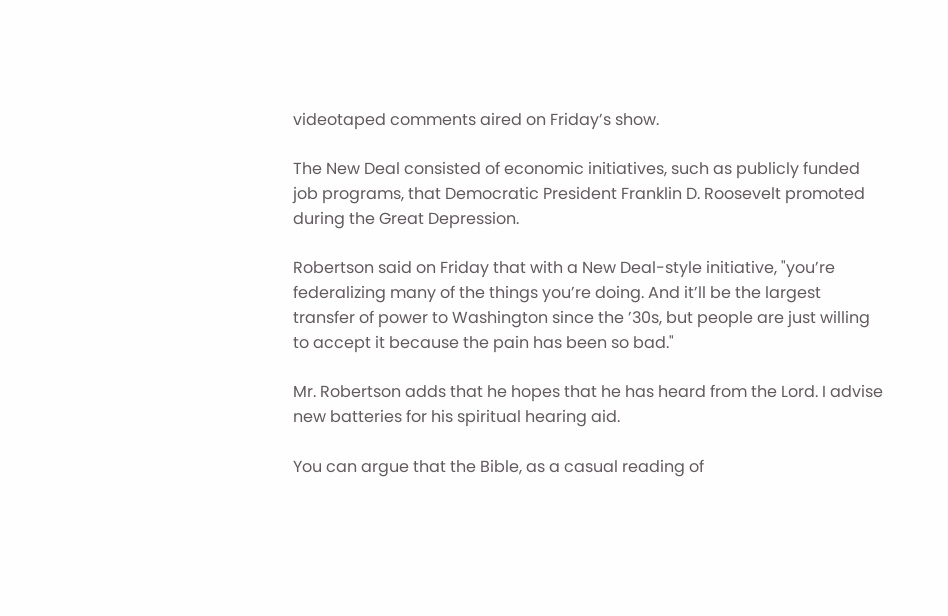videotaped comments aired on Friday’s show.

The New Deal consisted of economic initiatives, such as publicly funded job programs, that Democratic President Franklin D. Roosevelt promoted during the Great Depression.

Robertson said on Friday that with a New Deal-style initiative, "you’re federalizing many of the things you’re doing. And it’ll be the largest transfer of power to Washington since the ’30s, but people are just willing to accept it because the pain has been so bad."

Mr. Robertson adds that he hopes that he has heard from the Lord. I advise new batteries for his spiritual hearing aid.

You can argue that the Bible, as a casual reading of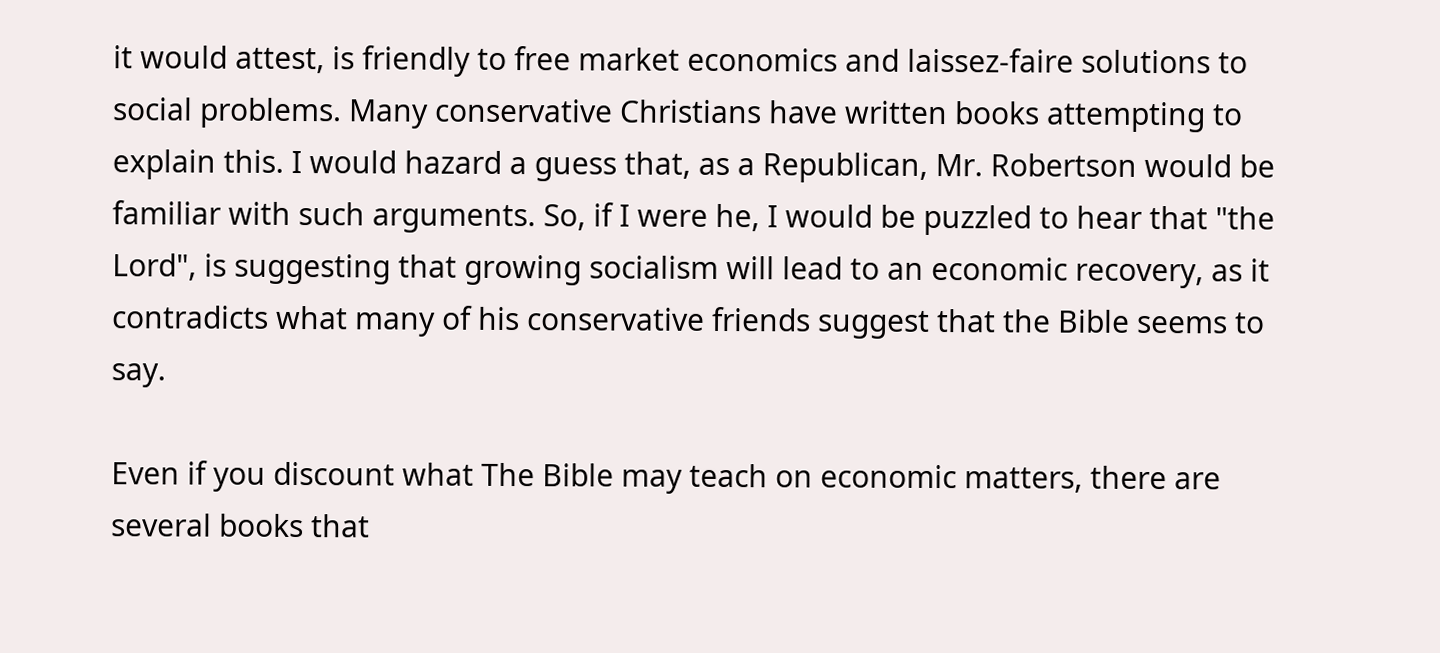it would attest, is friendly to free market economics and laissez-faire solutions to social problems. Many conservative Christians have written books attempting to explain this. I would hazard a guess that, as a Republican, Mr. Robertson would be familiar with such arguments. So, if I were he, I would be puzzled to hear that "the Lord", is suggesting that growing socialism will lead to an economic recovery, as it contradicts what many of his conservative friends suggest that the Bible seems to say.

Even if you discount what The Bible may teach on economic matters, there are several books that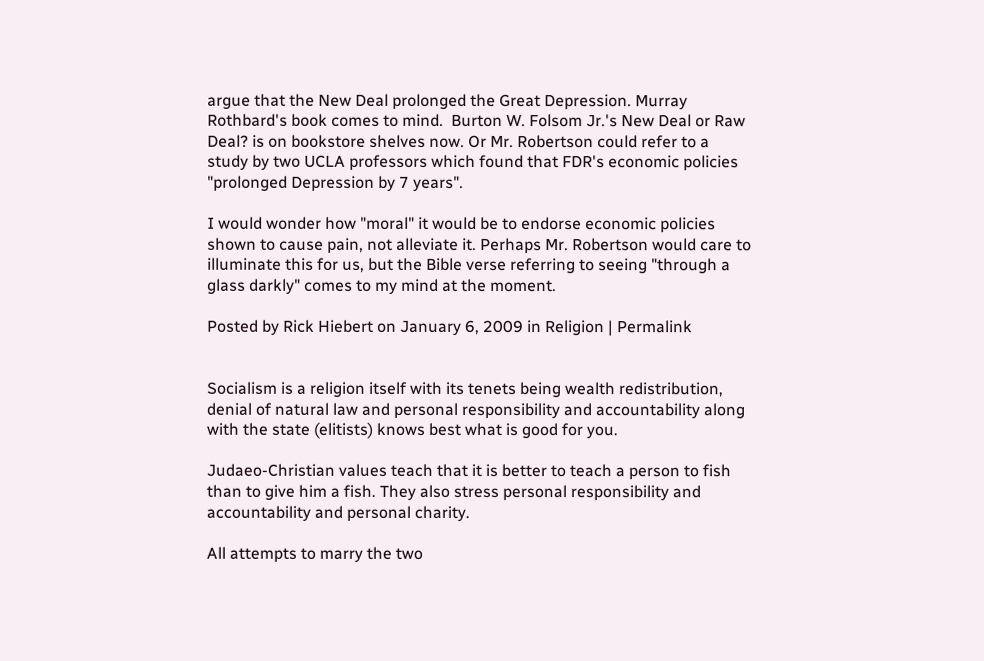argue that the New Deal prolonged the Great Depression. Murray Rothbard's book comes to mind.  Burton W. Folsom Jr.'s New Deal or Raw Deal? is on bookstore shelves now. Or Mr. Robertson could refer to a study by two UCLA professors which found that FDR's economic policies "prolonged Depression by 7 years".

I would wonder how "moral" it would be to endorse economic policies shown to cause pain, not alleviate it. Perhaps Mr. Robertson would care to illuminate this for us, but the Bible verse referring to seeing "through a glass darkly" comes to my mind at the moment.

Posted by Rick Hiebert on January 6, 2009 in Religion | Permalink


Socialism is a religion itself with its tenets being wealth redistribution, denial of natural law and personal responsibility and accountability along with the state (elitists) knows best what is good for you.

Judaeo-Christian values teach that it is better to teach a person to fish than to give him a fish. They also stress personal responsibility and accountability and personal charity.

All attempts to marry the two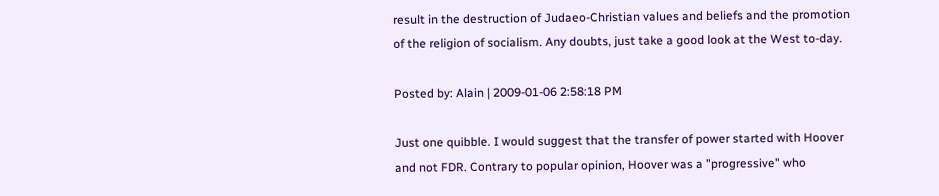result in the destruction of Judaeo-Christian values and beliefs and the promotion of the religion of socialism. Any doubts, just take a good look at the West to-day.

Posted by: Alain | 2009-01-06 2:58:18 PM

Just one quibble. I would suggest that the transfer of power started with Hoover and not FDR. Contrary to popular opinion, Hoover was a "progressive" who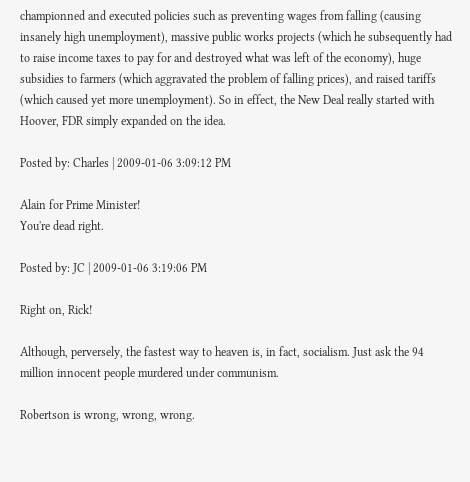championned and executed policies such as preventing wages from falling (causing insanely high unemployment), massive public works projects (which he subsequently had to raise income taxes to pay for and destroyed what was left of the economy), huge subsidies to farmers (which aggravated the problem of falling prices), and raised tariffs (which caused yet more unemployment). So in effect, the New Deal really started with Hoover, FDR simply expanded on the idea.

Posted by: Charles | 2009-01-06 3:09:12 PM

Alain for Prime Minister!
You're dead right.

Posted by: JC | 2009-01-06 3:19:06 PM

Right on, Rick!

Although, perversely, the fastest way to heaven is, in fact, socialism. Just ask the 94 million innocent people murdered under communism.

Robertson is wrong, wrong, wrong.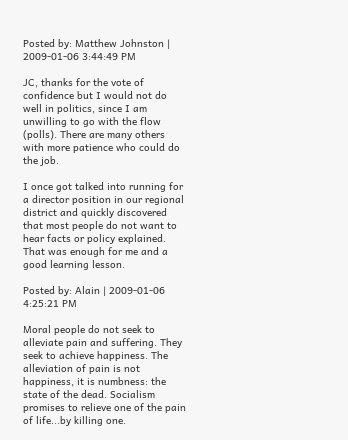Posted by: Matthew Johnston | 2009-01-06 3:44:49 PM

JC, thanks for the vote of confidence but I would not do well in politics, since I am unwilling to go with the flow (polls). There are many others with more patience who could do the job.

I once got talked into running for a director position in our regional district and quickly discovered that most people do not want to hear facts or policy explained. That was enough for me and a good learning lesson.

Posted by: Alain | 2009-01-06 4:25:21 PM

Moral people do not seek to alleviate pain and suffering. They seek to achieve happiness. The alleviation of pain is not happiness, it is numbness: the state of the dead. Socialism promises to relieve one of the pain of life...by killing one.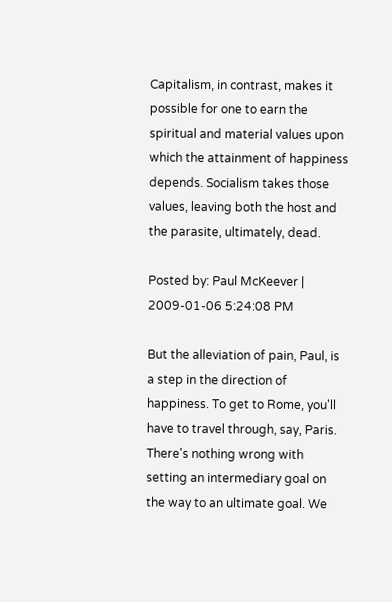Capitalism, in contrast, makes it possible for one to earn the spiritual and material values upon which the attainment of happiness depends. Socialism takes those values, leaving both the host and the parasite, ultimately, dead.

Posted by: Paul McKeever | 2009-01-06 5:24:08 PM

But the alleviation of pain, Paul, is a step in the direction of happiness. To get to Rome, you'll have to travel through, say, Paris. There's nothing wrong with setting an intermediary goal on the way to an ultimate goal. We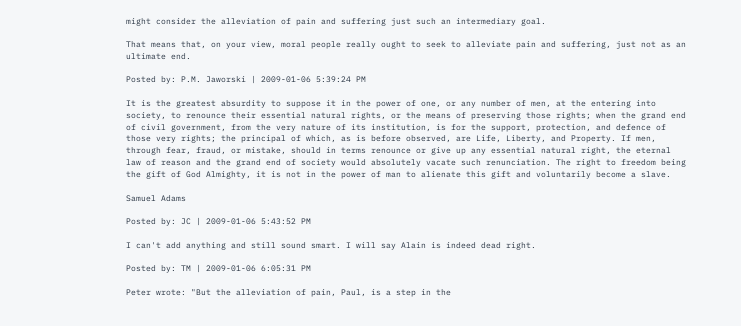might consider the alleviation of pain and suffering just such an intermediary goal.

That means that, on your view, moral people really ought to seek to alleviate pain and suffering, just not as an ultimate end.

Posted by: P.M. Jaworski | 2009-01-06 5:39:24 PM

It is the greatest absurdity to suppose it in the power of one, or any number of men, at the entering into society, to renounce their essential natural rights, or the means of preserving those rights; when the grand end of civil government, from the very nature of its institution, is for the support, protection, and defence of those very rights; the principal of which, as is before observed, are Life, Liberty, and Property. If men, through fear, fraud, or mistake, should in terms renounce or give up any essential natural right, the eternal law of reason and the grand end of society would absolutely vacate such renunciation. The right to freedom being the gift of God Almighty, it is not in the power of man to alienate this gift and voluntarily become a slave.

Samuel Adams

Posted by: JC | 2009-01-06 5:43:52 PM

I can't add anything and still sound smart. I will say Alain is indeed dead right.

Posted by: TM | 2009-01-06 6:05:31 PM

Peter wrote: "But the alleviation of pain, Paul, is a step in the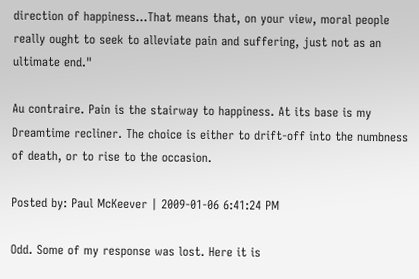direction of happiness...That means that, on your view, moral people really ought to seek to alleviate pain and suffering, just not as an ultimate end."

Au contraire. Pain is the stairway to happiness. At its base is my Dreamtime recliner. The choice is either to drift-off into the numbness of death, or to rise to the occasion.

Posted by: Paul McKeever | 2009-01-06 6:41:24 PM

Odd. Some of my response was lost. Here it is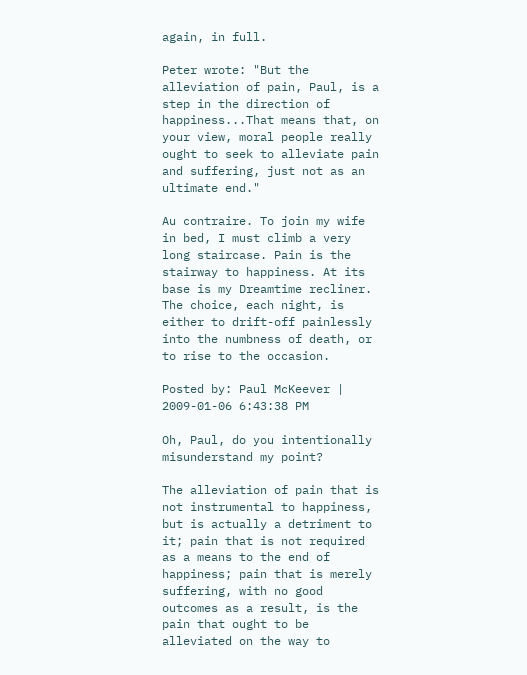again, in full.

Peter wrote: "But the alleviation of pain, Paul, is a step in the direction of happiness...That means that, on your view, moral people really ought to seek to alleviate pain and suffering, just not as an ultimate end."

Au contraire. To join my wife in bed, I must climb a very long staircase. Pain is the stairway to happiness. At its base is my Dreamtime recliner. The choice, each night, is either to drift-off painlessly into the numbness of death, or to rise to the occasion.

Posted by: Paul McKeever | 2009-01-06 6:43:38 PM

Oh, Paul, do you intentionally misunderstand my point?

The alleviation of pain that is not instrumental to happiness, but is actually a detriment to it; pain that is not required as a means to the end of happiness; pain that is merely suffering, with no good outcomes as a result, is the pain that ought to be alleviated on the way to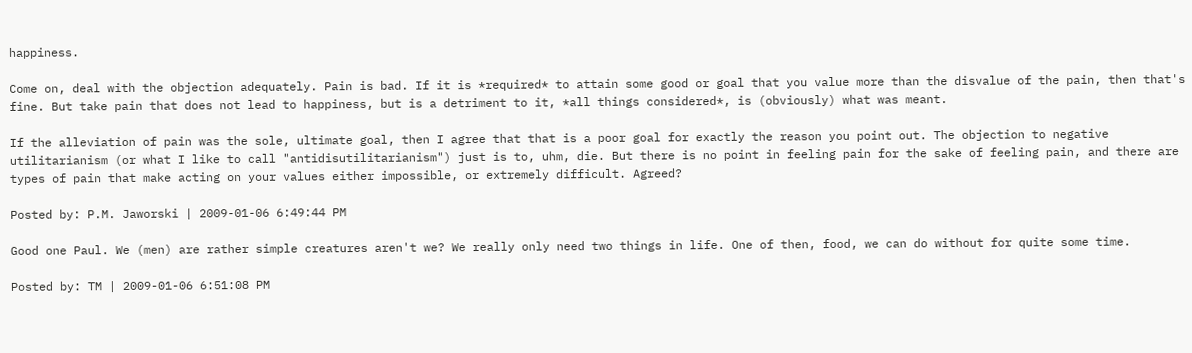happiness.

Come on, deal with the objection adequately. Pain is bad. If it is *required* to attain some good or goal that you value more than the disvalue of the pain, then that's fine. But take pain that does not lead to happiness, but is a detriment to it, *all things considered*, is (obviously) what was meant.

If the alleviation of pain was the sole, ultimate goal, then I agree that that is a poor goal for exactly the reason you point out. The objection to negative utilitarianism (or what I like to call "antidisutilitarianism") just is to, uhm, die. But there is no point in feeling pain for the sake of feeling pain, and there are types of pain that make acting on your values either impossible, or extremely difficult. Agreed?

Posted by: P.M. Jaworski | 2009-01-06 6:49:44 PM

Good one Paul. We (men) are rather simple creatures aren't we? We really only need two things in life. One of then, food, we can do without for quite some time.

Posted by: TM | 2009-01-06 6:51:08 PM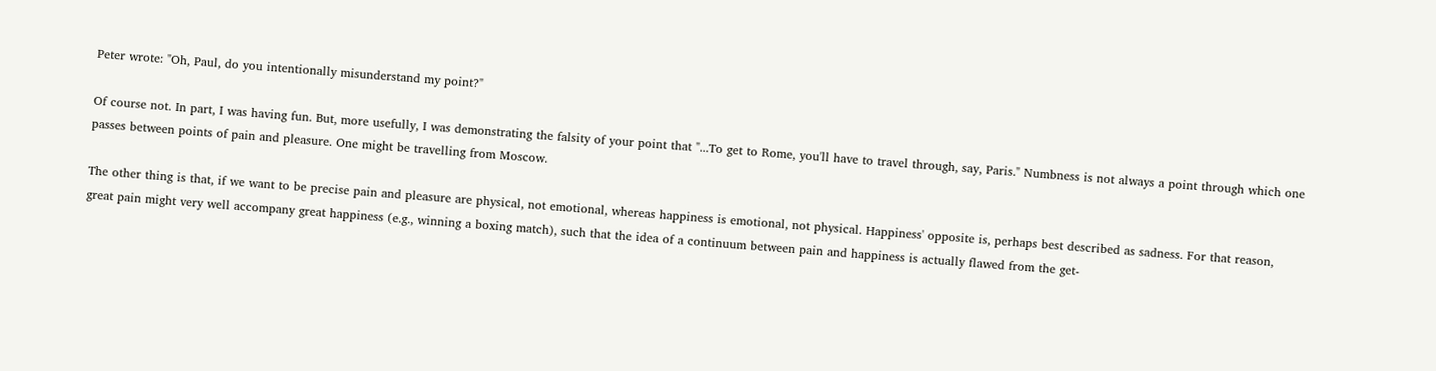Peter wrote: "Oh, Paul, do you intentionally misunderstand my point?"

Of course not. In part, I was having fun. But, more usefully, I was demonstrating the falsity of your point that "...To get to Rome, you'll have to travel through, say, Paris." Numbness is not always a point through which one passes between points of pain and pleasure. One might be travelling from Moscow.

The other thing is that, if we want to be precise pain and pleasure are physical, not emotional, whereas happiness is emotional, not physical. Happiness' opposite is, perhaps best described as sadness. For that reason, great pain might very well accompany great happiness (e.g., winning a boxing match), such that the idea of a continuum between pain and happiness is actually flawed from the get-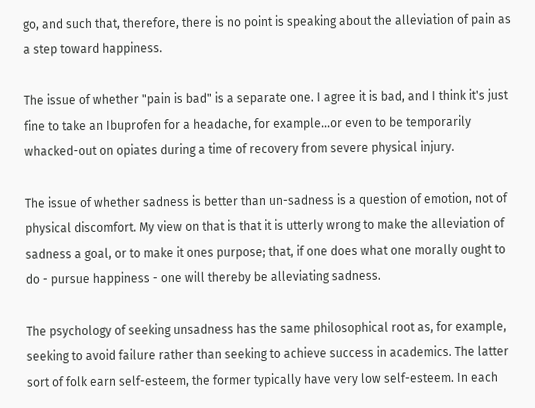go, and such that, therefore, there is no point is speaking about the alleviation of pain as a step toward happiness.

The issue of whether "pain is bad" is a separate one. I agree it is bad, and I think it's just fine to take an Ibuprofen for a headache, for example...or even to be temporarily whacked-out on opiates during a time of recovery from severe physical injury.

The issue of whether sadness is better than un-sadness is a question of emotion, not of physical discomfort. My view on that is that it is utterly wrong to make the alleviation of sadness a goal, or to make it ones purpose; that, if one does what one morally ought to do - pursue happiness - one will thereby be alleviating sadness.

The psychology of seeking unsadness has the same philosophical root as, for example, seeking to avoid failure rather than seeking to achieve success in academics. The latter sort of folk earn self-esteem, the former typically have very low self-esteem. In each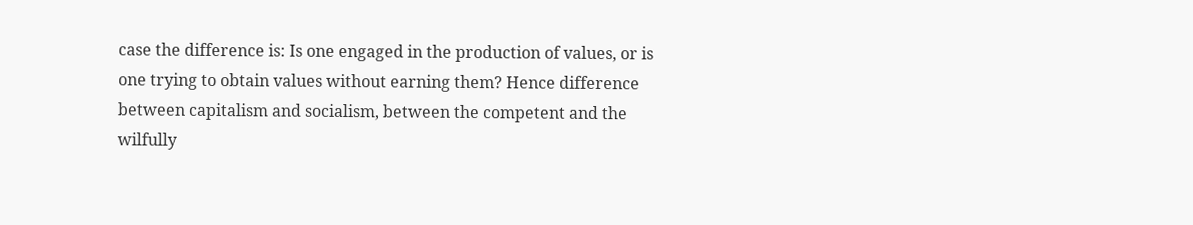case the difference is: Is one engaged in the production of values, or is one trying to obtain values without earning them? Hence difference between capitalism and socialism, between the competent and the wilfully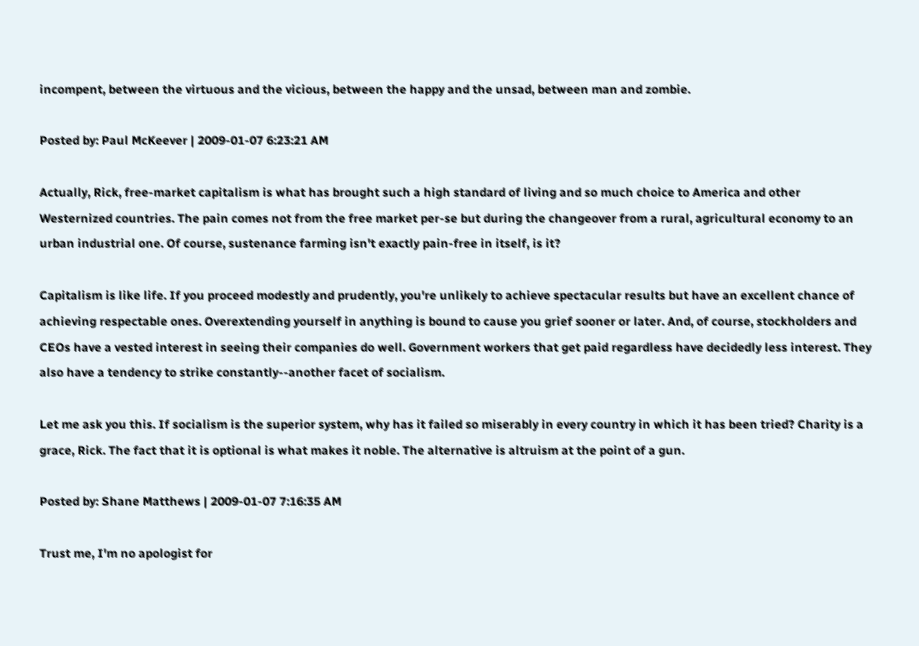incompent, between the virtuous and the vicious, between the happy and the unsad, between man and zombie.

Posted by: Paul McKeever | 2009-01-07 6:23:21 AM

Actually, Rick, free-market capitalism is what has brought such a high standard of living and so much choice to America and other Westernized countries. The pain comes not from the free market per-se but during the changeover from a rural, agricultural economy to an urban industrial one. Of course, sustenance farming isn't exactly pain-free in itself, is it?

Capitalism is like life. If you proceed modestly and prudently, you're unlikely to achieve spectacular results but have an excellent chance of achieving respectable ones. Overextending yourself in anything is bound to cause you grief sooner or later. And, of course, stockholders and CEOs have a vested interest in seeing their companies do well. Government workers that get paid regardless have decidedly less interest. They also have a tendency to strike constantly--another facet of socialism.

Let me ask you this. If socialism is the superior system, why has it failed so miserably in every country in which it has been tried? Charity is a grace, Rick. The fact that it is optional is what makes it noble. The alternative is altruism at the point of a gun.

Posted by: Shane Matthews | 2009-01-07 7:16:35 AM

Trust me, I'm no apologist for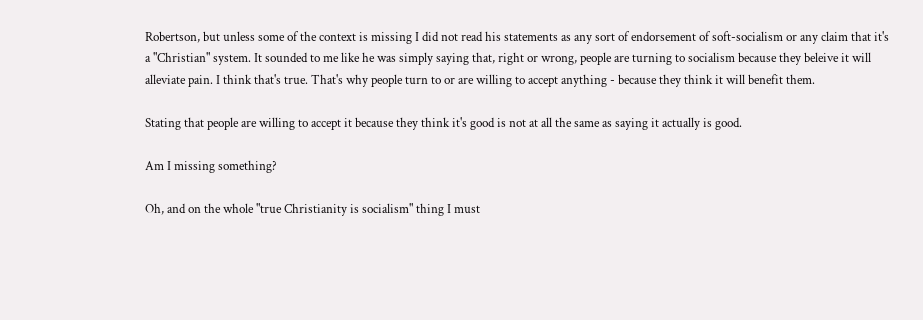Robertson, but unless some of the context is missing I did not read his statements as any sort of endorsement of soft-socialism or any claim that it's a "Christian" system. It sounded to me like he was simply saying that, right or wrong, people are turning to socialism because they beleive it will alleviate pain. I think that's true. That's why people turn to or are willing to accept anything - because they think it will benefit them.

Stating that people are willing to accept it because they think it's good is not at all the same as saying it actually is good.

Am I missing something?

Oh, and on the whole "true Christianity is socialism" thing I must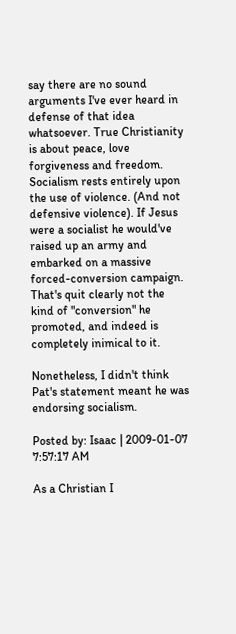say there are no sound arguments I've ever heard in defense of that idea whatsoever. True Christianity is about peace, love forgiveness and freedom. Socialism rests entirely upon the use of violence. (And not defensive violence). If Jesus were a socialist he would've raised up an army and embarked on a massive forced-conversion campaign. That's quit clearly not the kind of "conversion" he promoted, and indeed is completely inimical to it.

Nonetheless, I didn't think Pat's statement meant he was endorsing socialism.

Posted by: Isaac | 2009-01-07 7:57:17 AM

As a Christian I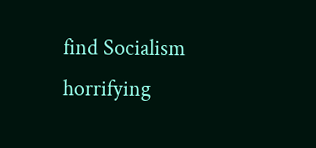find Socialism horrifying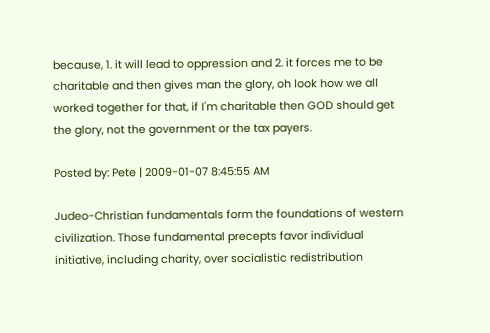because, 1. it will lead to oppression and 2. it forces me to be charitable and then gives man the glory, oh look how we all worked together for that, if I'm charitable then GOD should get the glory, not the government or the tax payers.

Posted by: Pete | 2009-01-07 8:45:55 AM

Judeo-Christian fundamentals form the foundations of western civilization. Those fundamental precepts favor individual initiative, including charity, over socialistic redistribution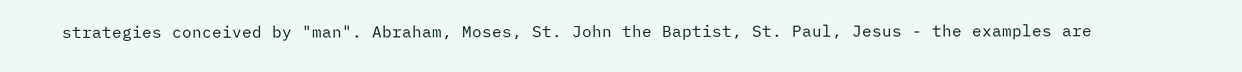strategies conceived by "man". Abraham, Moses, St. John the Baptist, St. Paul, Jesus - the examples are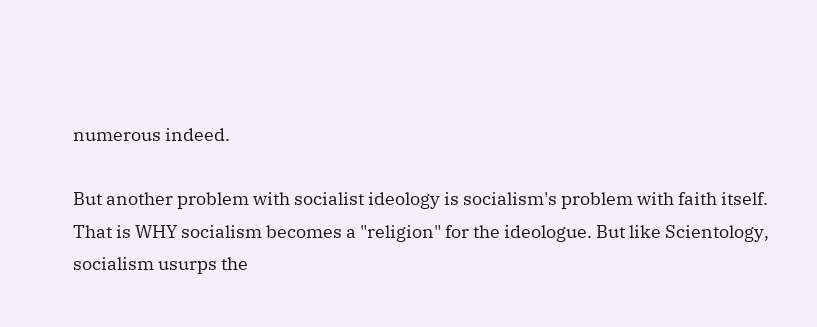numerous indeed.

But another problem with socialist ideology is socialism's problem with faith itself. That is WHY socialism becomes a "religion" for the ideologue. But like Scientology, socialism usurps the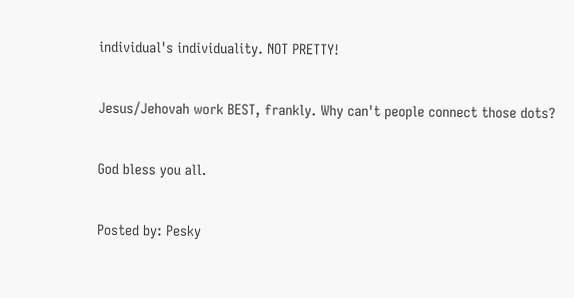individual's individuality. NOT PRETTY!

Jesus/Jehovah work BEST, frankly. Why can't people connect those dots?

God bless you all.

Posted by: Pesky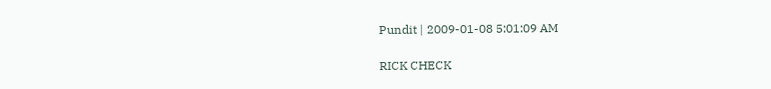Pundit | 2009-01-08 5:01:09 AM

RICK CHECK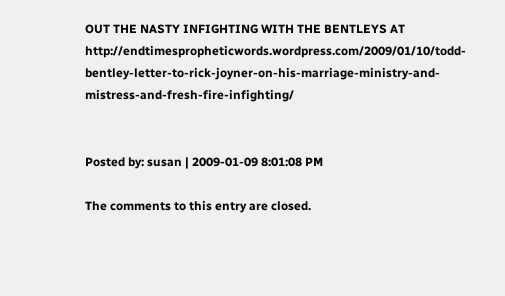OUT THE NASTY INFIGHTING WITH THE BENTLEYS AT http://endtimespropheticwords.wordpress.com/2009/01/10/todd-bentley-letter-to-rick-joyner-on-his-marriage-ministry-and-mistress-and-fresh-fire-infighting/


Posted by: susan | 2009-01-09 8:01:08 PM

The comments to this entry are closed.